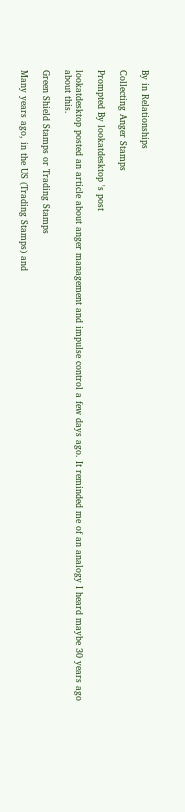By in Relationships

Collecting Anger Stamps

Prompted By lookatdesktop 's post

lookatdesktop posted an article about anger management and impulse control a few days ago. It reminded me of an analogy I heard maybe 30 years ago about this.

Green Shield Stamps or Trading Stamps

Many years ago, in the US (Trading Stamps) and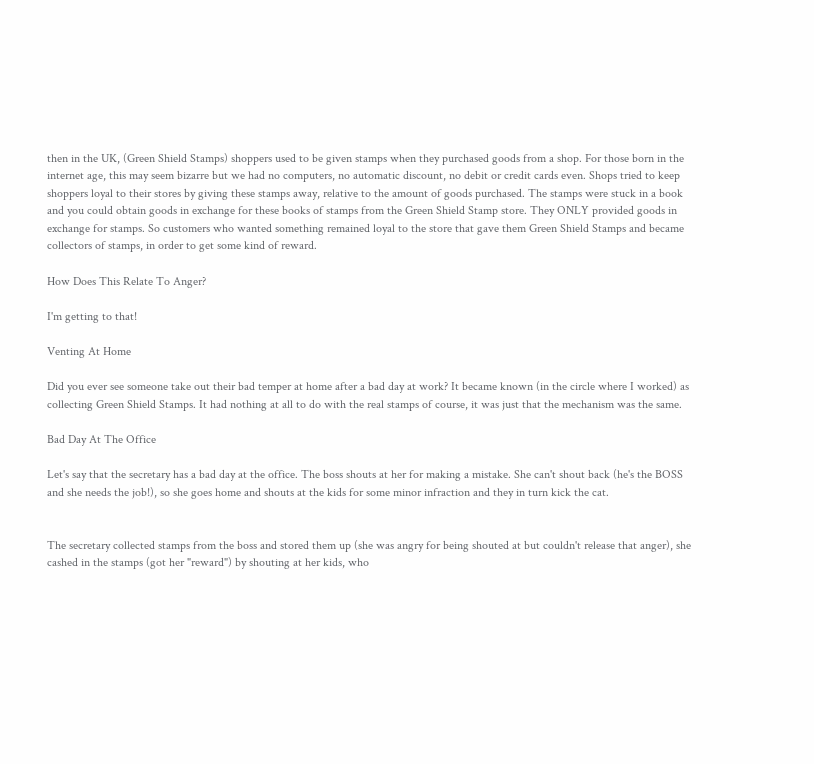then in the UK, (Green Shield Stamps) shoppers used to be given stamps when they purchased goods from a shop. For those born in the internet age, this may seem bizarre but we had no computers, no automatic discount, no debit or credit cards even. Shops tried to keep shoppers loyal to their stores by giving these stamps away, relative to the amount of goods purchased. The stamps were stuck in a book and you could obtain goods in exchange for these books of stamps from the Green Shield Stamp store. They ONLY provided goods in exchange for stamps. So customers who wanted something remained loyal to the store that gave them Green Shield Stamps and became collectors of stamps, in order to get some kind of reward.

How Does This Relate To Anger?

I'm getting to that!

Venting At Home

Did you ever see someone take out their bad temper at home after a bad day at work? It became known (in the circle where I worked) as collecting Green Shield Stamps. It had nothing at all to do with the real stamps of course, it was just that the mechanism was the same.

Bad Day At The Office

Let's say that the secretary has a bad day at the office. The boss shouts at her for making a mistake. She can't shout back (he's the BOSS and she needs the job!), so she goes home and shouts at the kids for some minor infraction and they in turn kick the cat.


The secretary collected stamps from the boss and stored them up (she was angry for being shouted at but couldn't release that anger), she cashed in the stamps (got her "reward") by shouting at her kids, who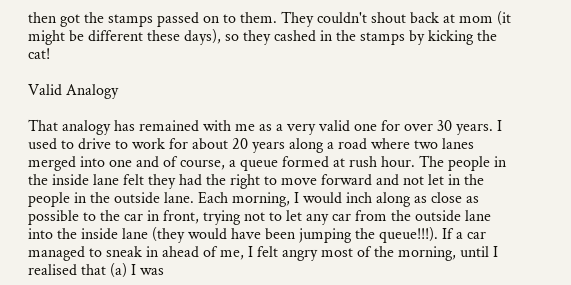then got the stamps passed on to them. They couldn't shout back at mom (it might be different these days), so they cashed in the stamps by kicking the cat!

Valid Analogy

That analogy has remained with me as a very valid one for over 30 years. I used to drive to work for about 20 years along a road where two lanes merged into one and of course, a queue formed at rush hour. The people in the inside lane felt they had the right to move forward and not let in the people in the outside lane. Each morning, I would inch along as close as possible to the car in front, trying not to let any car from the outside lane into the inside lane (they would have been jumping the queue!!!). If a car managed to sneak in ahead of me, I felt angry most of the morning, until I realised that (a) I was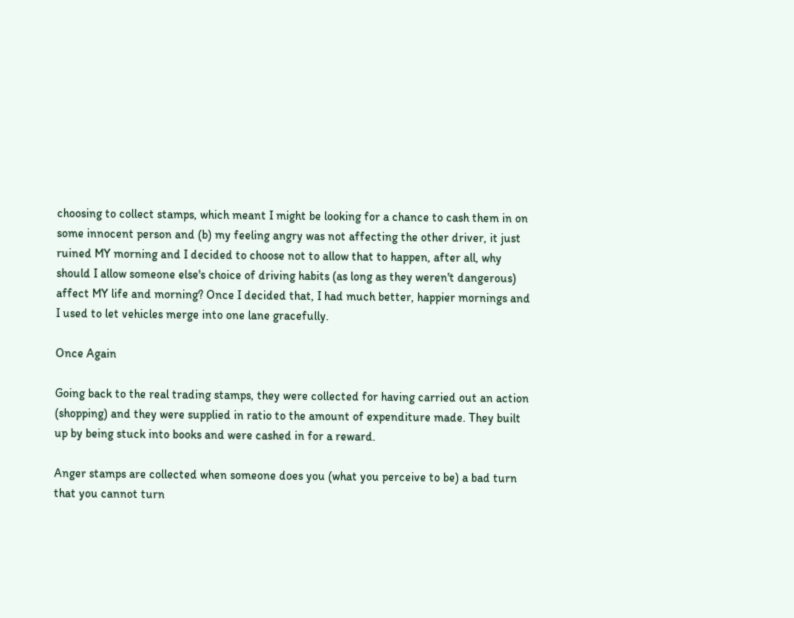choosing to collect stamps, which meant I might be looking for a chance to cash them in on some innocent person and (b) my feeling angry was not affecting the other driver, it just ruined MY morning and I decided to choose not to allow that to happen, after all, why should I allow someone else's choice of driving habits (as long as they weren't dangerous) affect MY life and morning? Once I decided that, I had much better, happier mornings and I used to let vehicles merge into one lane gracefully.

Once Again

Going back to the real trading stamps, they were collected for having carried out an action (shopping) and they were supplied in ratio to the amount of expenditure made. They built up by being stuck into books and were cashed in for a reward.

Anger stamps are collected when someone does you (what you perceive to be) a bad turn that you cannot turn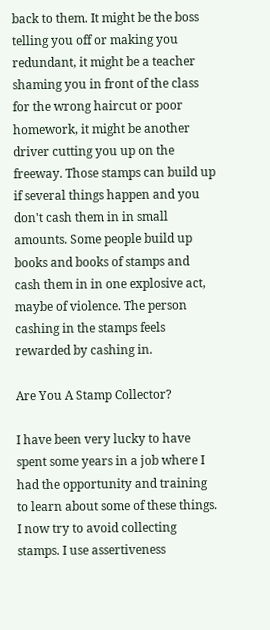back to them. It might be the boss telling you off or making you redundant, it might be a teacher shaming you in front of the class for the wrong haircut or poor homework, it might be another driver cutting you up on the freeway. Those stamps can build up if several things happen and you don't cash them in in small amounts. Some people build up books and books of stamps and cash them in in one explosive act, maybe of violence. The person cashing in the stamps feels rewarded by cashing in.

Are You A Stamp Collector?

I have been very lucky to have spent some years in a job where I had the opportunity and training to learn about some of these things. I now try to avoid collecting stamps. I use assertiveness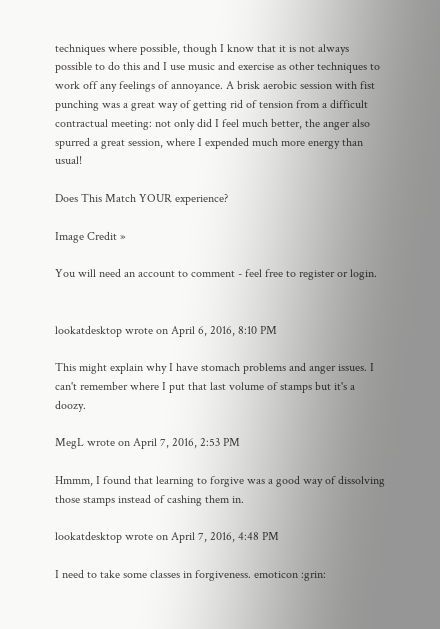techniques where possible, though I know that it is not always possible to do this and I use music and exercise as other techniques to work off any feelings of annoyance. A brisk aerobic session with fist punching was a great way of getting rid of tension from a difficult contractual meeting: not only did I feel much better, the anger also spurred a great session, where I expended much more energy than usual!

Does This Match YOUR experience?

Image Credit »

You will need an account to comment - feel free to register or login.


lookatdesktop wrote on April 6, 2016, 8:10 PM

This might explain why I have stomach problems and anger issues. I can't remember where I put that last volume of stamps but it's a doozy.

MegL wrote on April 7, 2016, 2:53 PM

Hmmm, I found that learning to forgive was a good way of dissolving those stamps instead of cashing them in.

lookatdesktop wrote on April 7, 2016, 4:48 PM

I need to take some classes in forgiveness. emoticon :grin: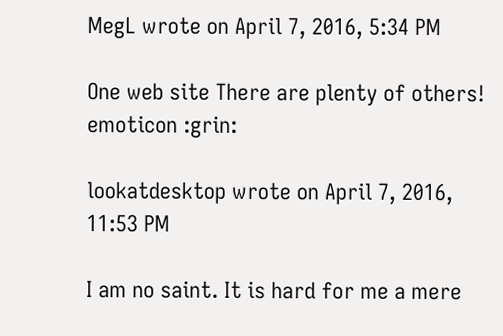MegL wrote on April 7, 2016, 5:34 PM

One web site There are plenty of others! emoticon :grin:

lookatdesktop wrote on April 7, 2016, 11:53 PM

I am no saint. It is hard for me a mere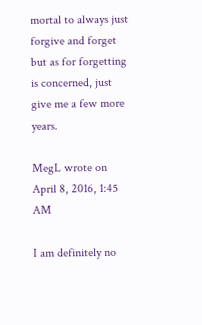mortal to always just forgive and forget but as for forgetting is concerned, just give me a few more years.

MegL wrote on April 8, 2016, 1:45 AM

I am definitely no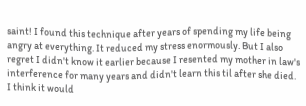saint! I found this technique after years of spending my life being angry at everything. It reduced my stress enormously. But I also regret I didn't know it earlier because I resented my mother in law's interference for many years and didn't learn this til after she died. I think it would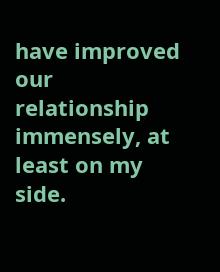have improved our relationship immensely, at least on my side.